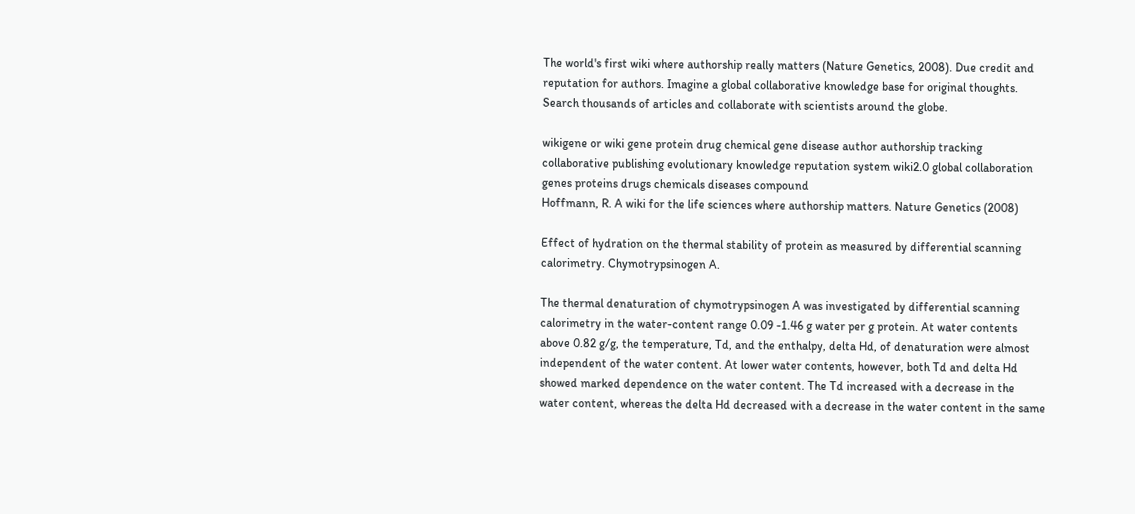The world's first wiki where authorship really matters (Nature Genetics, 2008). Due credit and reputation for authors. Imagine a global collaborative knowledge base for original thoughts. Search thousands of articles and collaborate with scientists around the globe.

wikigene or wiki gene protein drug chemical gene disease author authorship tracking collaborative publishing evolutionary knowledge reputation system wiki2.0 global collaboration genes proteins drugs chemicals diseases compound
Hoffmann, R. A wiki for the life sciences where authorship matters. Nature Genetics (2008)

Effect of hydration on the thermal stability of protein as measured by differential scanning calorimetry. Chymotrypsinogen A.

The thermal denaturation of chymotrypsinogen A was investigated by differential scanning calorimetry in the water-content range 0.09 -1.46 g water per g protein. At water contents above 0.82 g/g, the temperature, Td, and the enthalpy, delta Hd, of denaturation were almost independent of the water content. At lower water contents, however, both Td and delta Hd showed marked dependence on the water content. The Td increased with a decrease in the water content, whereas the delta Hd decreased with a decrease in the water content in the same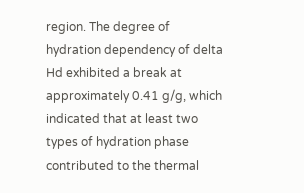region. The degree of hydration dependency of delta Hd exhibited a break at approximately 0.41 g/g, which indicated that at least two types of hydration phase contributed to the thermal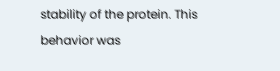stability of the protein. This behavior was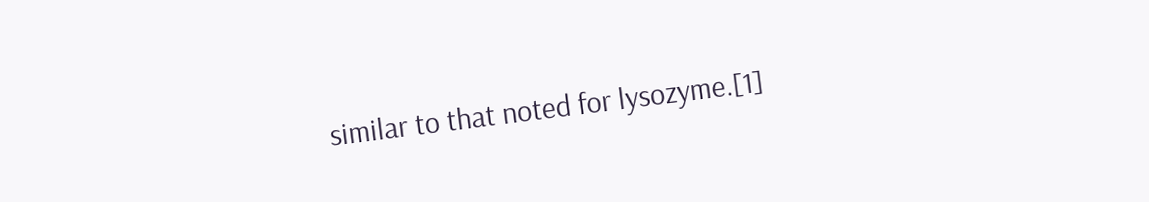similar to that noted for lysozyme.[1]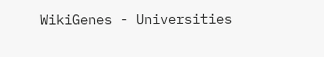WikiGenes - Universities